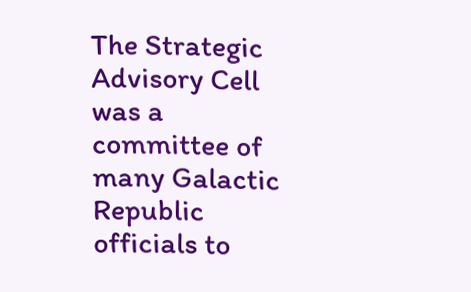The Strategic Advisory Cell was a committee of many Galactic Republic officials to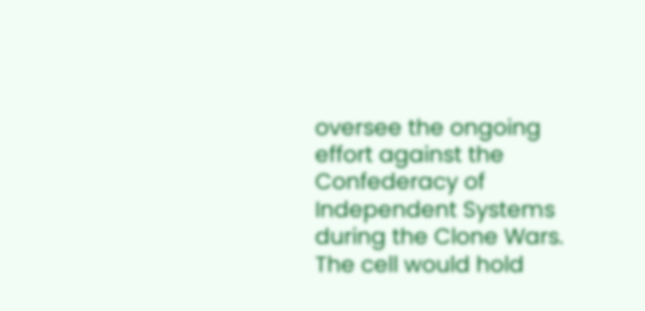oversee the ongoing effort against the Confederacy of Independent Systems during the Clone Wars. The cell would hold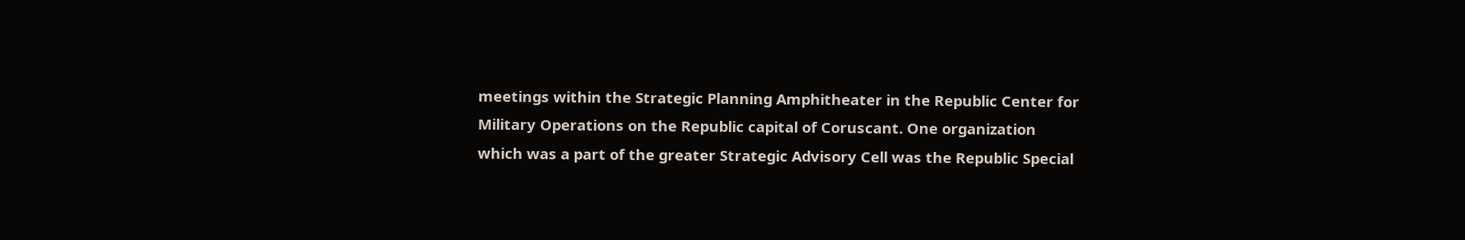meetings within the Strategic Planning Amphitheater in the Republic Center for Military Operations on the Republic capital of Coruscant. One organization which was a part of the greater Strategic Advisory Cell was the Republic Special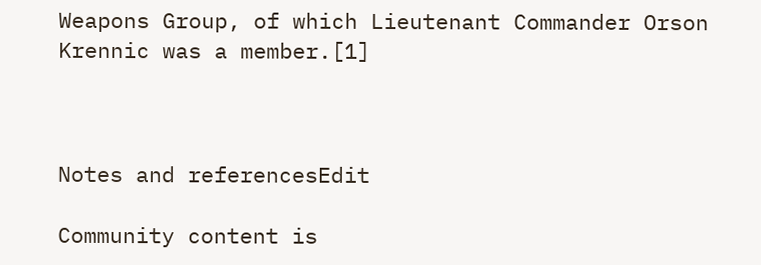Weapons Group, of which Lieutenant Commander Orson Krennic was a member.[1]



Notes and referencesEdit

Community content is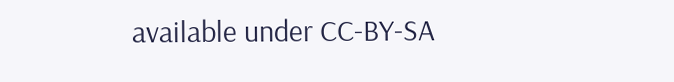available under CC-BY-SA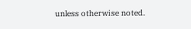unless otherwise noted.